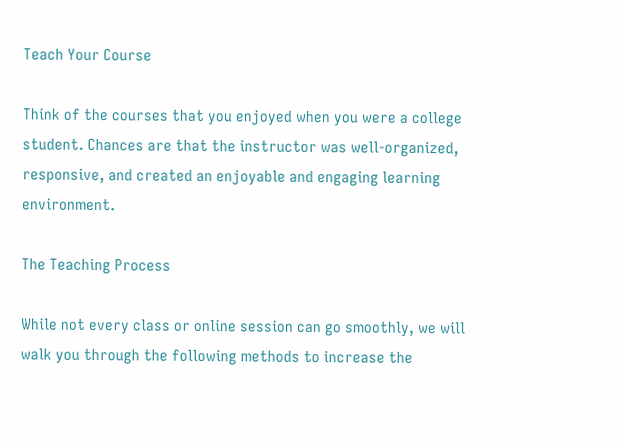Teach Your Course

Think of the courses that you enjoyed when you were a college student. Chances are that the instructor was well-organized, responsive, and created an enjoyable and engaging learning environment.

The Teaching Process

While not every class or online session can go smoothly, we will walk you through the following methods to increase the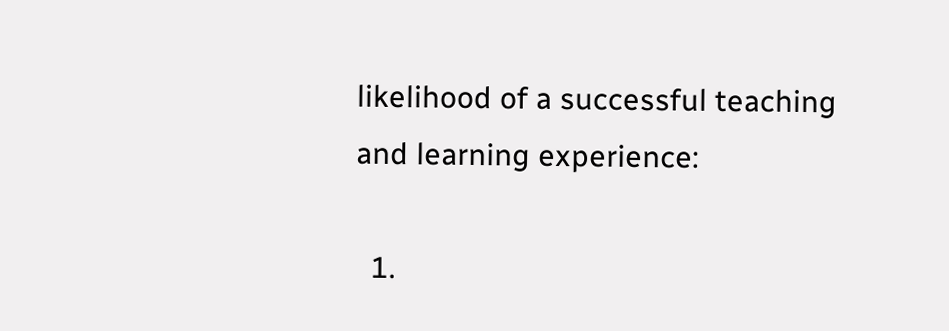likelihood of a successful teaching and learning experience:

  1.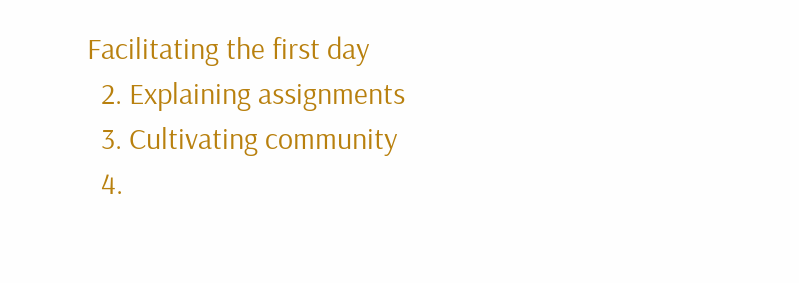Facilitating the first day
  2. Explaining assignments
  3. Cultivating community
  4.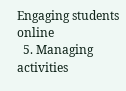Engaging students online
  5. Managing activities